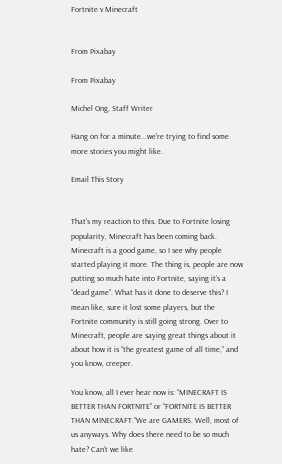Fortnite v Minecraft


From Pixabay

From Pixabay

Michel Ong, Staff Writer

Hang on for a minute...we're trying to find some more stories you might like.

Email This Story


That’s my reaction to this. Due to Fortnite losing popularity, Minecraft has been coming back. Minecraft is a good game, so I see why people started playing it more. The thing is, people are now putting so much hate into Fortnite, saying it’s a “dead game”. What has it done to deserve this? I mean like, sure it lost some players, but the Fortnite community is still going strong. Over to Minecraft, people are saying great things about it about how it is “the greatest game of all time,” and you know, creeper.

You know, all I ever hear now is: “MINECRAFT IS BETTER THAN FORTNITE” or “FORTNITE IS BETTER THAN MINECRAFT.”We are GAMERS. Well, most of us anyways. Why does there need to be so much hate? Can’t we like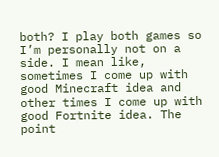both? I play both games so I’m personally not on a side. I mean like, sometimes I come up with good Minecraft idea and other times I come up with good Fortnite idea. The point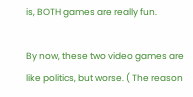is, BOTH games are really fun.

By now, these two video games are like politics, but worse. ( The reason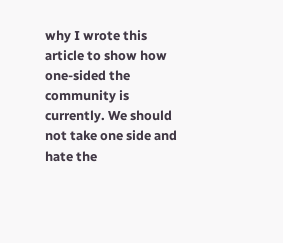why I wrote this article to show how one-sided the community is currently. We should not take one side and hate the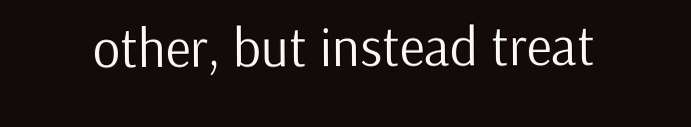other, but instead treat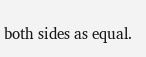both sides as equal.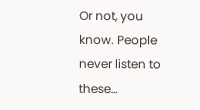Or not, you know. People never listen to these…